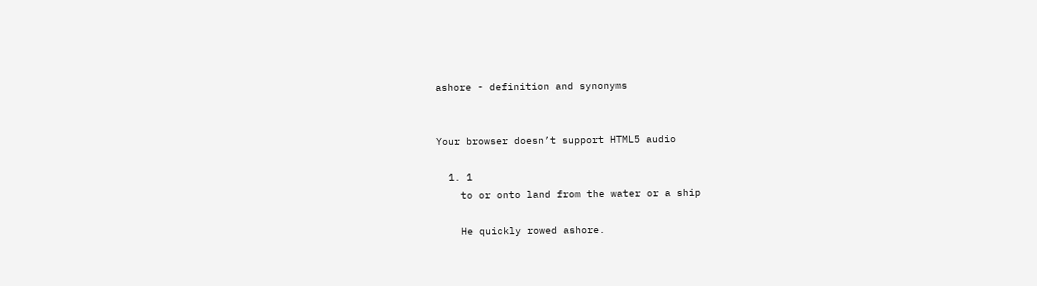ashore - definition and synonyms


Your browser doesn’t support HTML5 audio

  1. 1
    to or onto land from the water or a ship

    He quickly rowed ashore.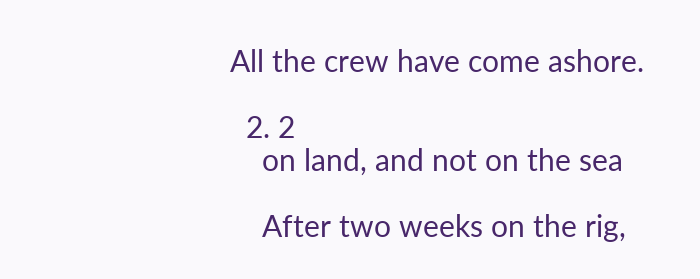All the crew have come ashore.

  2. 2
    on land, and not on the sea

    After two weeks on the rig,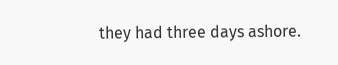they had three days ashore.